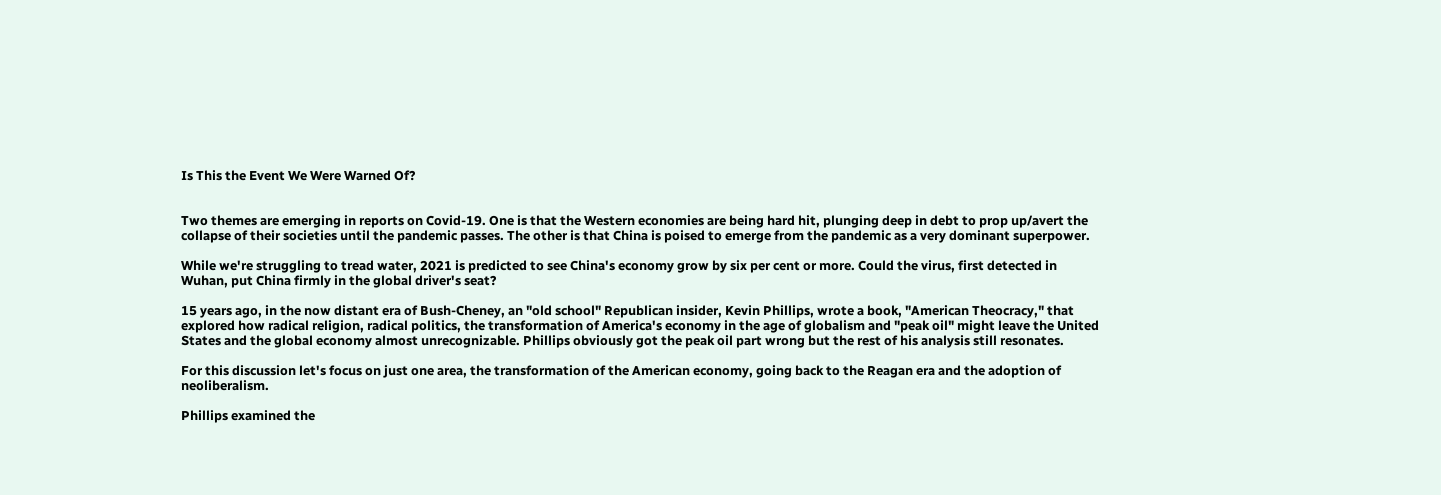Is This the Event We Were Warned Of?


Two themes are emerging in reports on Covid-19. One is that the Western economies are being hard hit, plunging deep in debt to prop up/avert the collapse of their societies until the pandemic passes. The other is that China is poised to emerge from the pandemic as a very dominant superpower.

While we're struggling to tread water, 2021 is predicted to see China's economy grow by six per cent or more. Could the virus, first detected in Wuhan, put China firmly in the global driver's seat?

15 years ago, in the now distant era of Bush-Cheney, an "old school" Republican insider, Kevin Phillips, wrote a book, "American Theocracy," that explored how radical religion, radical politics, the transformation of America's economy in the age of globalism and "peak oil" might leave the United States and the global economy almost unrecognizable. Phillips obviously got the peak oil part wrong but the rest of his analysis still resonates.

For this discussion let's focus on just one area, the transformation of the American economy, going back to the Reagan era and the adoption of neoliberalism.

Phillips examined the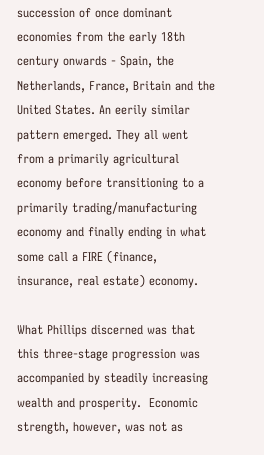succession of once dominant economies from the early 18th century onwards - Spain, the Netherlands, France, Britain and the United States. An eerily similar pattern emerged. They all went from a primarily agricultural economy before transitioning to a primarily trading/manufacturing economy and finally ending in what some call a FIRE (finance, insurance, real estate) economy.

What Phillips discerned was that this three-stage progression was accompanied by steadily increasing wealth and prosperity.  Economic strength, however, was not as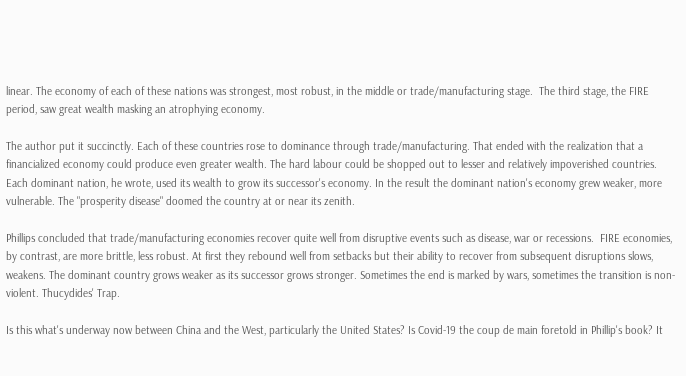linear. The economy of each of these nations was strongest, most robust, in the middle or trade/manufacturing stage.  The third stage, the FIRE period, saw great wealth masking an atrophying economy.

The author put it succinctly. Each of these countries rose to dominance through trade/manufacturing. That ended with the realization that a financialized economy could produce even greater wealth. The hard labour could be shopped out to lesser and relatively impoverished countries. Each dominant nation, he wrote, used its wealth to grow its successor's economy. In the result the dominant nation's economy grew weaker, more vulnerable. The "prosperity disease" doomed the country at or near its zenith.

Phillips concluded that trade/manufacturing economies recover quite well from disruptive events such as disease, war or recessions.  FIRE economies, by contrast, are more brittle, less robust. At first they rebound well from setbacks but their ability to recover from subsequent disruptions slows, weakens. The dominant country grows weaker as its successor grows stronger. Sometimes the end is marked by wars, sometimes the transition is non-violent. Thucydides' Trap.

Is this what's underway now between China and the West, particularly the United States? Is Covid-19 the coup de main foretold in Phillip's book? It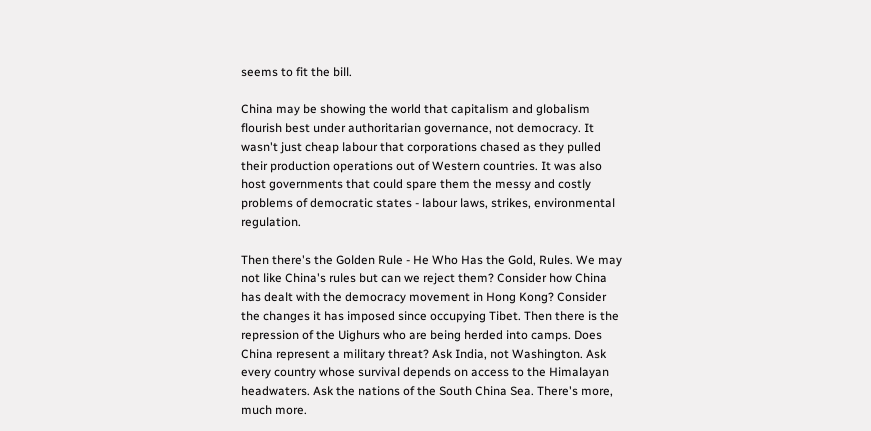seems to fit the bill.

China may be showing the world that capitalism and globalism flourish best under authoritarian governance, not democracy. It wasn't just cheap labour that corporations chased as they pulled their production operations out of Western countries. It was also host governments that could spare them the messy and costly problems of democratic states - labour laws, strikes, environmental regulation.

Then there's the Golden Rule - He Who Has the Gold, Rules. We may not like China's rules but can we reject them? Consider how China has dealt with the democracy movement in Hong Kong? Consider the changes it has imposed since occupying Tibet. Then there is the repression of the Uighurs who are being herded into camps. Does China represent a military threat? Ask India, not Washington. Ask every country whose survival depends on access to the Himalayan headwaters. Ask the nations of the South China Sea. There's more, much more.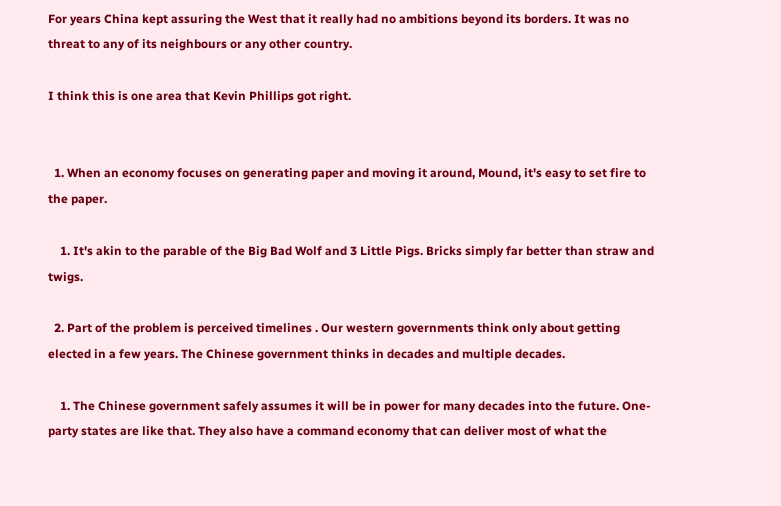For years China kept assuring the West that it really had no ambitions beyond its borders. It was no threat to any of its neighbours or any other country.

I think this is one area that Kevin Phillips got right.


  1. When an economy focuses on generating paper and moving it around, Mound, it's easy to set fire to the paper.

    1. It's akin to the parable of the Big Bad Wolf and 3 Little Pigs. Bricks simply far better than straw and twigs.

  2. Part of the problem is perceived timelines . Our western governments think only about getting elected in a few years. The Chinese government thinks in decades and multiple decades.

    1. The Chinese government safely assumes it will be in power for many decades into the future. One-party states are like that. They also have a command economy that can deliver most of what the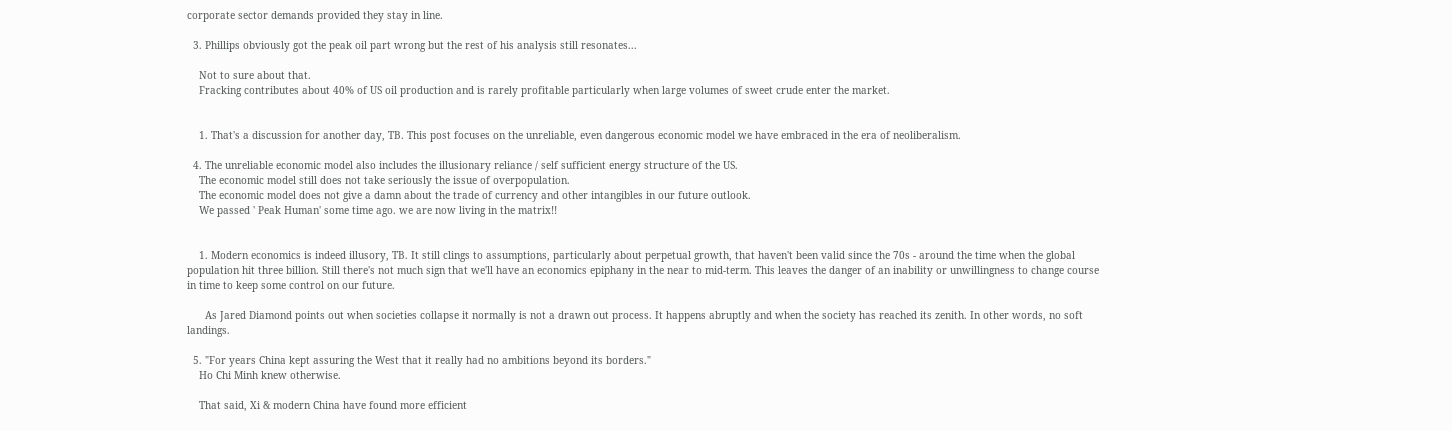corporate sector demands provided they stay in line.

  3. Phillips obviously got the peak oil part wrong but the rest of his analysis still resonates...

    Not to sure about that.
    Fracking contributes about 40% of US oil production and is rarely profitable particularly when large volumes of sweet crude enter the market.


    1. That's a discussion for another day, TB. This post focuses on the unreliable, even dangerous economic model we have embraced in the era of neoliberalism.

  4. The unreliable economic model also includes the illusionary reliance / self sufficient energy structure of the US.
    The economic model still does not take seriously the issue of overpopulation.
    The economic model does not give a damn about the trade of currency and other intangibles in our future outlook.
    We passed ' Peak Human' some time ago. we are now living in the matrix!!


    1. Modern economics is indeed illusory, TB. It still clings to assumptions, particularly about perpetual growth, that haven't been valid since the 70s - around the time when the global population hit three billion. Still there's not much sign that we'll have an economics epiphany in the near to mid-term. This leaves the danger of an inability or unwillingness to change course in time to keep some control on our future.

      As Jared Diamond points out when societies collapse it normally is not a drawn out process. It happens abruptly and when the society has reached its zenith. In other words, no soft landings.

  5. "For years China kept assuring the West that it really had no ambitions beyond its borders."
    Ho Chi Minh knew otherwise.

    That said, Xi & modern China have found more efficient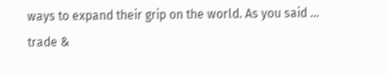ways to expand their grip on the world. As you said ... trade &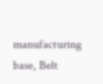manufacturing base, Belt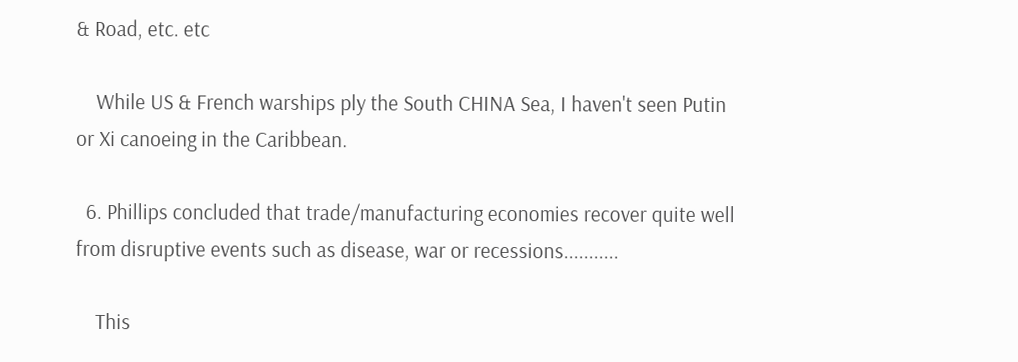& Road, etc. etc

    While US & French warships ply the South CHINA Sea, I haven't seen Putin or Xi canoeing in the Caribbean.

  6. Phillips concluded that trade/manufacturing economies recover quite well from disruptive events such as disease, war or recessions...........

    This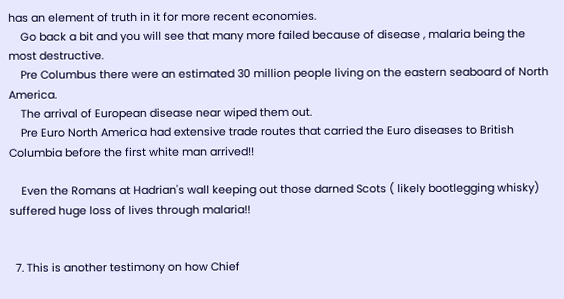has an element of truth in it for more recent economies.
    Go back a bit and you will see that many more failed because of disease , malaria being the most destructive.
    Pre Columbus there were an estimated 30 million people living on the eastern seaboard of North America.
    The arrival of European disease near wiped them out.
    Pre Euro North America had extensive trade routes that carried the Euro diseases to British Columbia before the first white man arrived!!

    Even the Romans at Hadrian's wall keeping out those darned Scots ( likely bootlegging whisky) suffered huge loss of lives through malaria!!


  7. This is another testimony on how Chief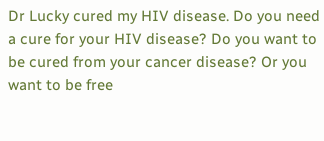Dr Lucky cured my HIV disease. Do you need a cure for your HIV disease? Do you want to be cured from your cancer disease? Or you want to be free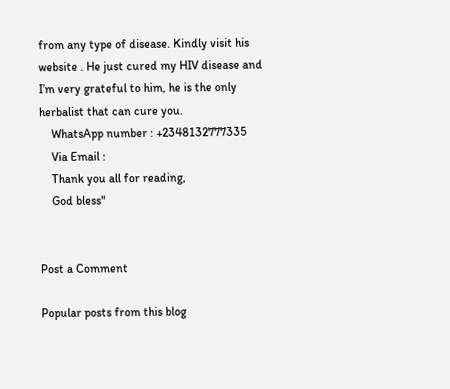from any type of disease. Kindly visit his website . He just cured my HIV disease and I’m very grateful to him, he is the only herbalist that can cure you.
    WhatsApp number : +2348132777335
    Via Email :
    Thank you all for reading,
    God bless"


Post a Comment

Popular posts from this blog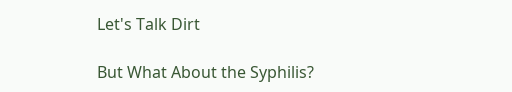Let's Talk Dirt

But What About the Syphilis?